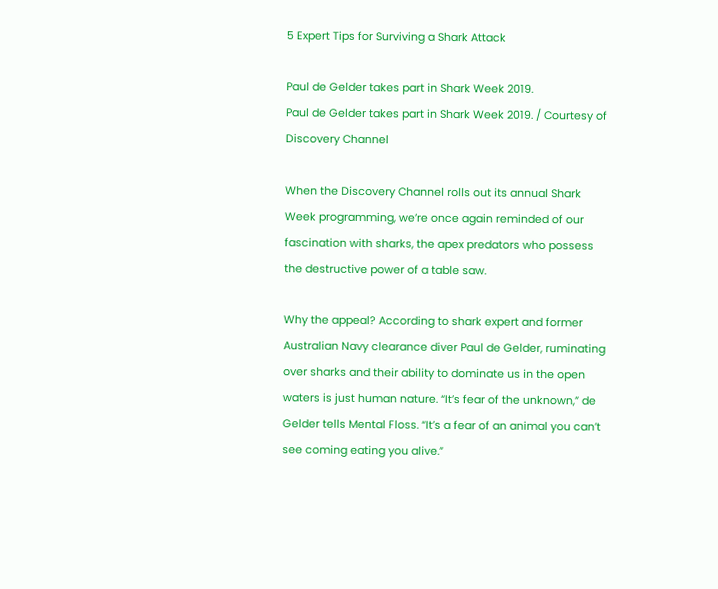5 Expert Tips for Surviving a Shark Attack

Paul de Gelder takes part in Shark Week 2019.
Paul de Gelder takes part in Shark Week 2019. / Courtesy of Discovery Channel

When the Discovery Channel rolls out its annual Shark Week programming, we’re once again reminded of our fascination with sharks, the apex predators who possess the destructive power of a table saw.

Why the appeal? According to shark expert and former Australian Navy clearance diver Paul de Gelder, ruminating over sharks and their ability to dominate us in the open waters is just human nature. “It’s fear of the unknown,” de Gelder tells Mental Floss. “It’s a fear of an animal you can’t see coming eating you alive.”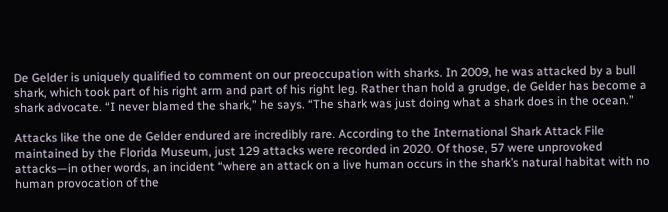De Gelder is uniquely qualified to comment on our preoccupation with sharks. In 2009, he was attacked by a bull shark, which took part of his right arm and part of his right leg. Rather than hold a grudge, de Gelder has become a shark advocate. “I never blamed the shark,” he says. “The shark was just doing what a shark does in the ocean.”

Attacks like the one de Gelder endured are incredibly rare. According to the International Shark Attack File maintained by the Florida Museum, just 129 attacks were recorded in 2020. Of those, 57 were unprovoked attacks—in other words, an incident “where an attack on a live human occurs in the shark’s natural habitat with no human provocation of the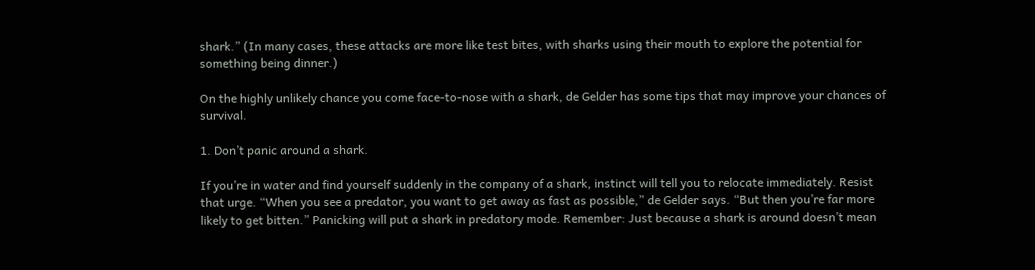shark.” (In many cases, these attacks are more like test bites, with sharks using their mouth to explore the potential for something being dinner.)

On the highly unlikely chance you come face-to-nose with a shark, de Gelder has some tips that may improve your chances of survival.

1. Don’t panic around a shark.

If you’re in water and find yourself suddenly in the company of a shark, instinct will tell you to relocate immediately. Resist that urge. “When you see a predator, you want to get away as fast as possible,” de Gelder says. “But then you’re far more likely to get bitten.” Panicking will put a shark in predatory mode. Remember: Just because a shark is around doesn’t mean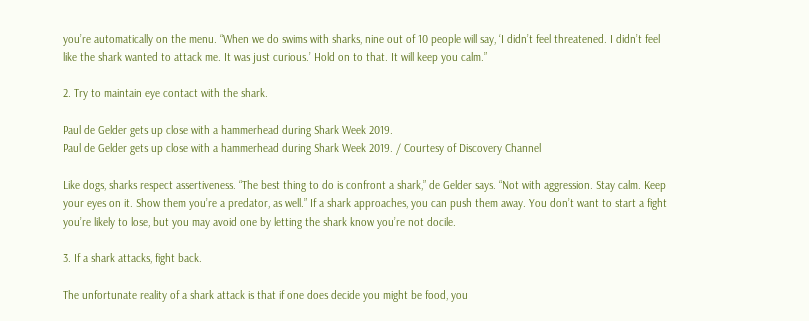you’re automatically on the menu. “When we do swims with sharks, nine out of 10 people will say, ‘I didn’t feel threatened. I didn’t feel like the shark wanted to attack me. It was just curious.’ Hold on to that. It will keep you calm.”

2. Try to maintain eye contact with the shark.

Paul de Gelder gets up close with a hammerhead during Shark Week 2019.
Paul de Gelder gets up close with a hammerhead during Shark Week 2019. / Courtesy of Discovery Channel

Like dogs, sharks respect assertiveness. “The best thing to do is confront a shark,” de Gelder says. “Not with aggression. Stay calm. Keep your eyes on it. Show them you’re a predator, as well.” If a shark approaches, you can push them away. You don’t want to start a fight you’re likely to lose, but you may avoid one by letting the shark know you’re not docile.

3. If a shark attacks, fight back.

The unfortunate reality of a shark attack is that if one does decide you might be food, you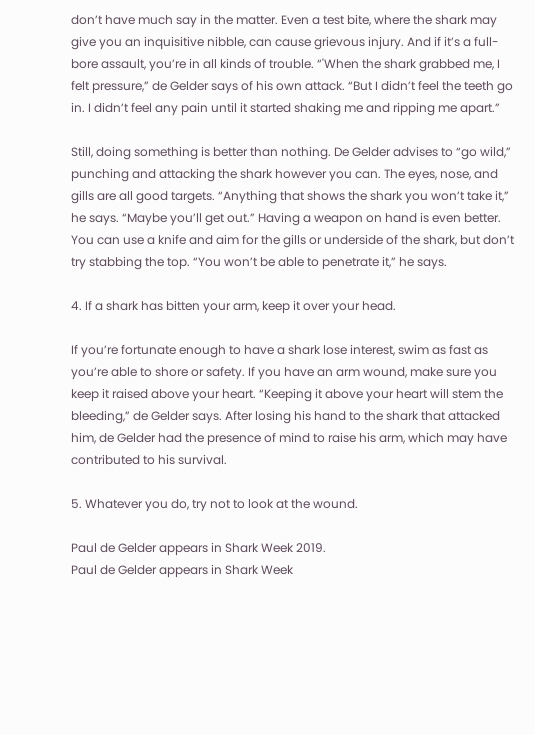don’t have much say in the matter. Even a test bite, where the shark may give you an inquisitive nibble, can cause grievous injury. And if it’s a full-bore assault, you’re in all kinds of trouble. “'When the shark grabbed me, I felt pressure,” de Gelder says of his own attack. “But I didn’t feel the teeth go in. I didn’t feel any pain until it started shaking me and ripping me apart.”

Still, doing something is better than nothing. De Gelder advises to “go wild,” punching and attacking the shark however you can. The eyes, nose, and gills are all good targets. “Anything that shows the shark you won’t take it,” he says. “Maybe you’ll get out.” Having a weapon on hand is even better. You can use a knife and aim for the gills or underside of the shark, but don’t try stabbing the top. “You won’t be able to penetrate it,” he says.

4. If a shark has bitten your arm, keep it over your head.

If you’re fortunate enough to have a shark lose interest, swim as fast as you’re able to shore or safety. If you have an arm wound, make sure you keep it raised above your heart. “Keeping it above your heart will stem the bleeding,” de Gelder says. After losing his hand to the shark that attacked him, de Gelder had the presence of mind to raise his arm, which may have contributed to his survival.

5. Whatever you do, try not to look at the wound.

Paul de Gelder appears in Shark Week 2019.
Paul de Gelder appears in Shark Week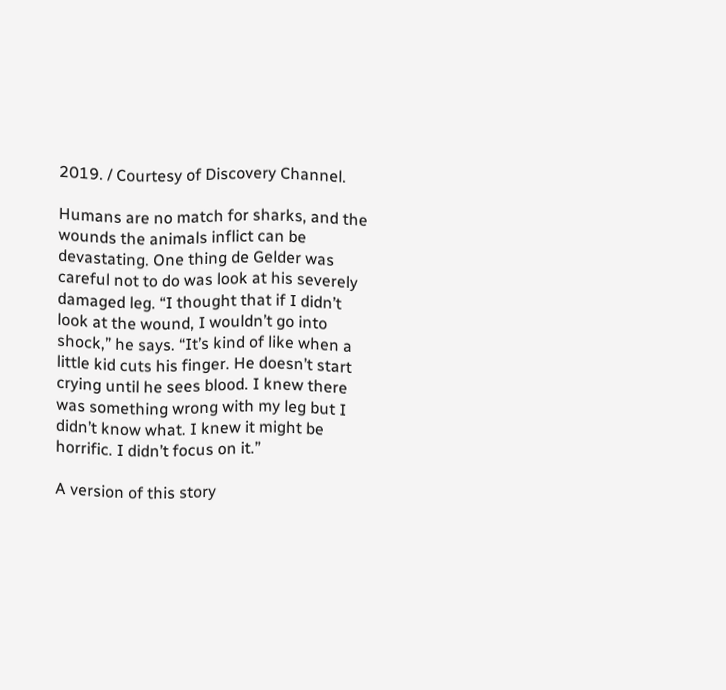2019. / Courtesy of Discovery Channel.

Humans are no match for sharks, and the wounds the animals inflict can be devastating. One thing de Gelder was careful not to do was look at his severely damaged leg. “I thought that if I didn’t look at the wound, I wouldn’t go into shock,” he says. “It’s kind of like when a little kid cuts his finger. He doesn’t start crying until he sees blood. I knew there was something wrong with my leg but I didn’t know what. I knew it might be horrific. I didn’t focus on it.”

A version of this story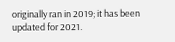originally ran in 2019; it has been updated for 2021.